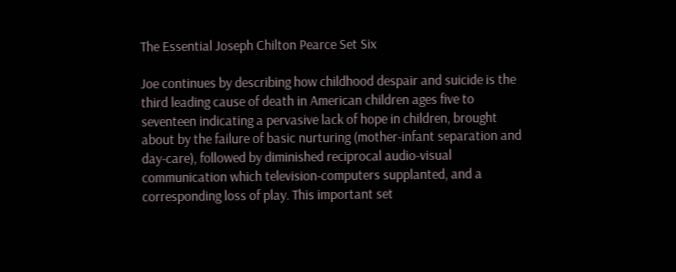The Essential Joseph Chilton Pearce Set Six

Joe continues by describing how childhood despair and suicide is the third leading cause of death in American children ages five to seventeen indicating a pervasive lack of hope in children, brought about by the failure of basic nurturing (mother-infant separation and day-care), followed by diminished reciprocal audio-visual communication which television-computers supplanted, and a corresponding loss of play. This important set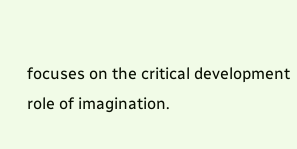focuses on the critical development role of imagination.